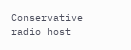Conservative radio host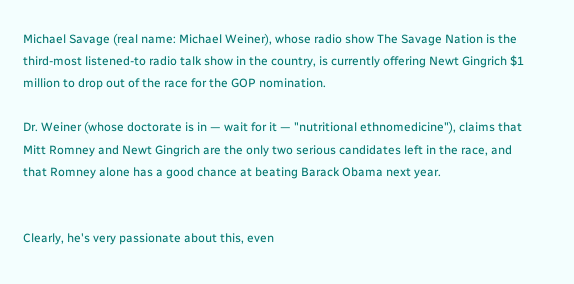Michael Savage (real name: Michael Weiner), whose radio show The Savage Nation is the third-most listened-to radio talk show in the country, is currently offering Newt Gingrich $1 million to drop out of the race for the GOP nomination.

Dr. Weiner (whose doctorate is in — wait for it — "nutritional ethnomedicine"), claims that Mitt Romney and Newt Gingrich are the only two serious candidates left in the race, and that Romney alone has a good chance at beating Barack Obama next year.


Clearly, he's very passionate about this, even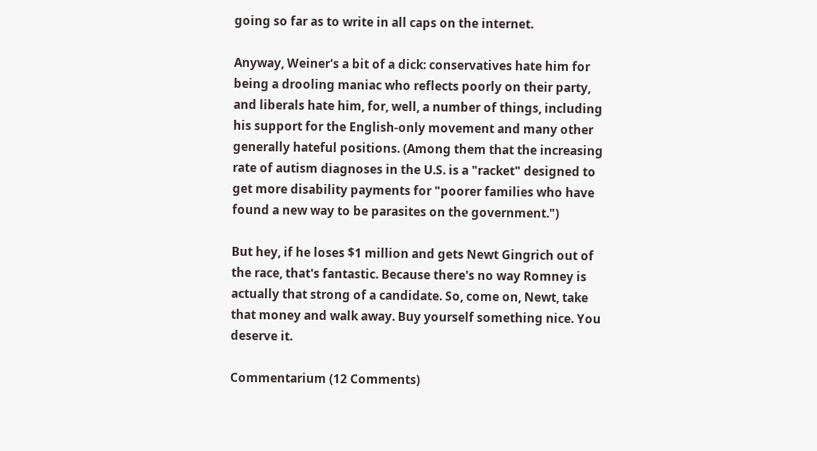going so far as to write in all caps on the internet.

Anyway, Weiner's a bit of a dick: conservatives hate him for being a drooling maniac who reflects poorly on their party, and liberals hate him, for, well, a number of things, including his support for the English-only movement and many other generally hateful positions. (Among them that the increasing rate of autism diagnoses in the U.S. is a "racket" designed to get more disability payments for "poorer families who have found a new way to be parasites on the government.")

But hey, if he loses $1 million and gets Newt Gingrich out of the race, that's fantastic. Because there's no way Romney is actually that strong of a candidate. So, come on, Newt, take that money and walk away. Buy yourself something nice. You deserve it.

Commentarium (12 Comments)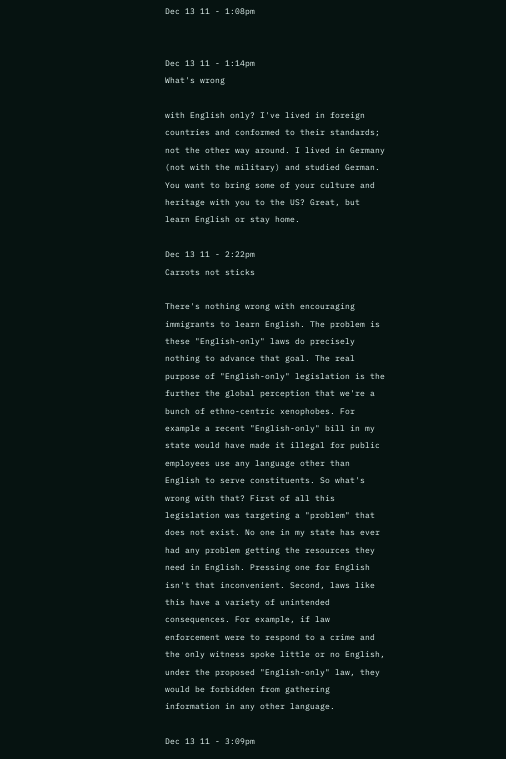Dec 13 11 - 1:08pm


Dec 13 11 - 1:14pm
What's wrong

with English only? I've lived in foreign countries and conformed to their standards; not the other way around. I lived in Germany (not with the military) and studied German. You want to bring some of your culture and heritage with you to the US? Great, but learn English or stay home.

Dec 13 11 - 2:22pm
Carrots not sticks

There's nothing wrong with encouraging immigrants to learn English. The problem is these "English-only" laws do precisely nothing to advance that goal. The real purpose of "English-only" legislation is the further the global perception that we're a bunch of ethno-centric xenophobes. For example a recent "English-only" bill in my state would have made it illegal for public employees use any language other than English to serve constituents. So what's wrong with that? First of all this legislation was targeting a "problem" that does not exist. No one in my state has ever had any problem getting the resources they need in English. Pressing one for English isn't that inconvenient. Second, laws like this have a variety of unintended consequences. For example, if law enforcement were to respond to a crime and the only witness spoke little or no English, under the proposed "English-only" law, they would be forbidden from gathering information in any other language.

Dec 13 11 - 3:09pm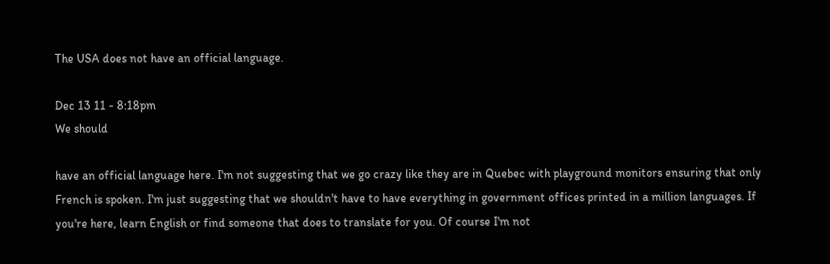The USA does not have an official language.

Dec 13 11 - 8:18pm
We should

have an official language here. I'm not suggesting that we go crazy like they are in Quebec with playground monitors ensuring that only French is spoken. I'm just suggesting that we shouldn't have to have everything in government offices printed in a million languages. If you're here, learn English or find someone that does to translate for you. Of course I'm not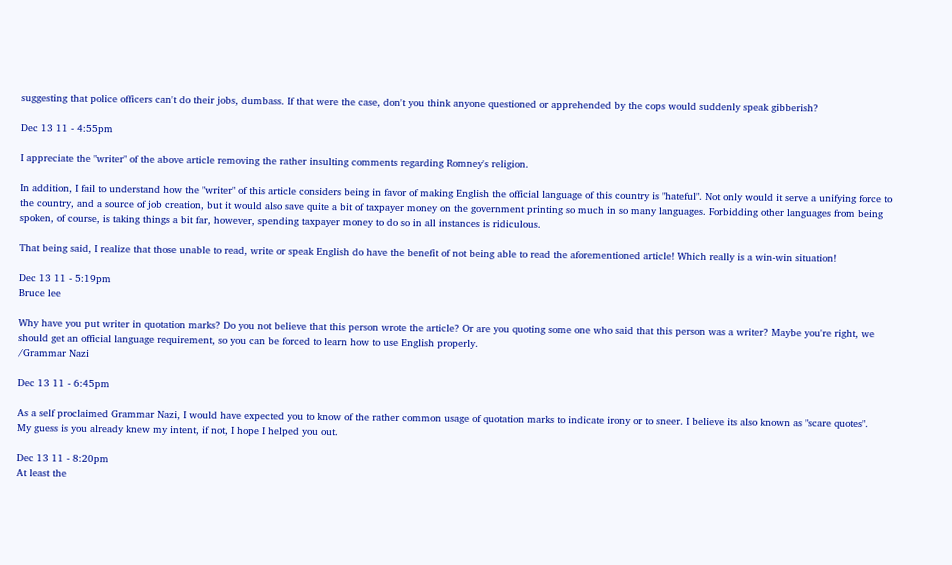suggesting that police officers can't do their jobs, dumbass. If that were the case, don't you think anyone questioned or apprehended by the cops would suddenly speak gibberish?

Dec 13 11 - 4:55pm

I appreciate the "writer" of the above article removing the rather insulting comments regarding Romney's religion.

In addition, I fail to understand how the "writer" of this article considers being in favor of making English the official language of this country is "hateful". Not only would it serve a unifying force to the country, and a source of job creation, but it would also save quite a bit of taxpayer money on the government printing so much in so many languages. Forbidding other languages from being spoken, of course, is taking things a bit far, however, spending taxpayer money to do so in all instances is ridiculous.

That being said, I realize that those unable to read, write or speak English do have the benefit of not being able to read the aforementioned article! Which really is a win-win situation!

Dec 13 11 - 5:19pm
Bruce lee

Why have you put writer in quotation marks? Do you not believe that this person wrote the article? Or are you quoting some one who said that this person was a writer? Maybe you're right, we should get an official language requirement, so you can be forced to learn how to use English properly.
/Grammar Nazi

Dec 13 11 - 6:45pm

As a self proclaimed Grammar Nazi, I would have expected you to know of the rather common usage of quotation marks to indicate irony or to sneer. I believe its also known as "scare quotes".
My guess is you already knew my intent, if not, I hope I helped you out.

Dec 13 11 - 8:20pm
At least the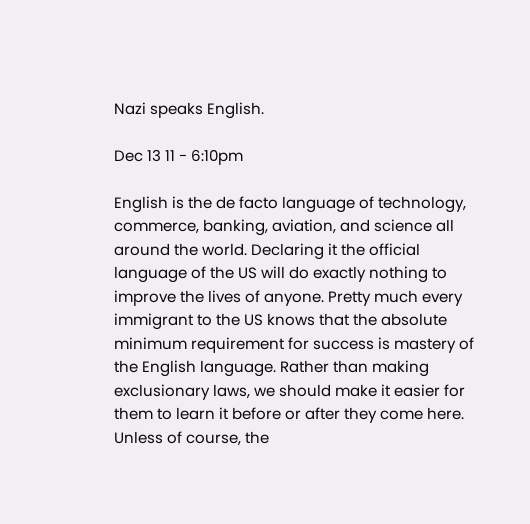Nazi speaks English.

Dec 13 11 - 6:10pm

English is the de facto language of technology, commerce, banking, aviation, and science all around the world. Declaring it the official language of the US will do exactly nothing to improve the lives of anyone. Pretty much every immigrant to the US knows that the absolute minimum requirement for success is mastery of the English language. Rather than making exclusionary laws, we should make it easier for them to learn it before or after they come here. Unless of course, the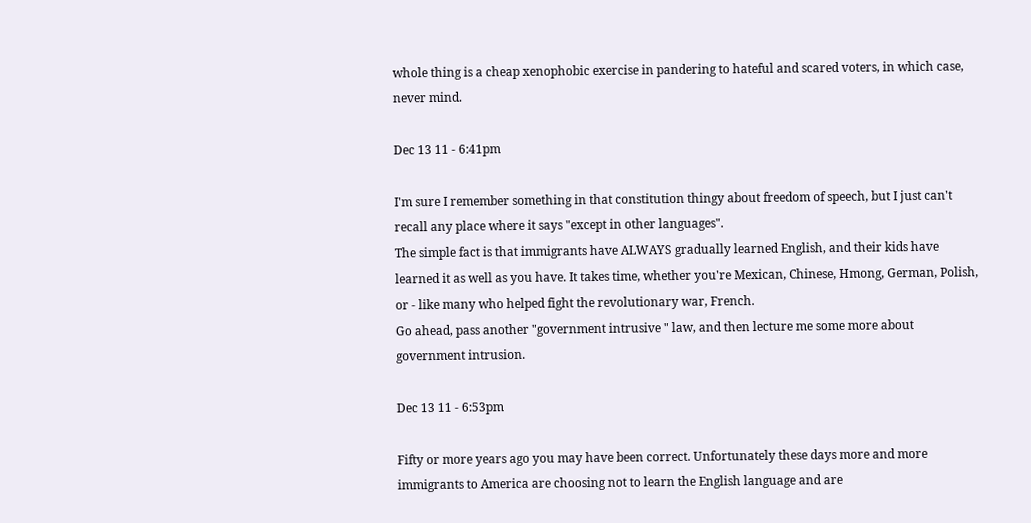whole thing is a cheap xenophobic exercise in pandering to hateful and scared voters, in which case, never mind.

Dec 13 11 - 6:41pm

I'm sure I remember something in that constitution thingy about freedom of speech, but I just can't recall any place where it says "except in other languages".
The simple fact is that immigrants have ALWAYS gradually learned English, and their kids have learned it as well as you have. It takes time, whether you're Mexican, Chinese, Hmong, German, Polish, or - like many who helped fight the revolutionary war, French.
Go ahead, pass another "government intrusive " law, and then lecture me some more about government intrusion.

Dec 13 11 - 6:53pm

Fifty or more years ago you may have been correct. Unfortunately these days more and more immigrants to America are choosing not to learn the English language and are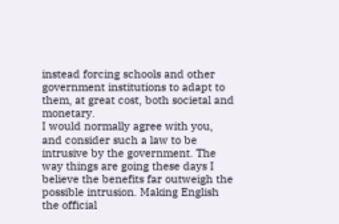instead forcing schools and other government institutions to adapt to them, at great cost, both societal and monetary.
I would normally agree with you, and consider such a law to be intrusive by the government. The way things are going these days I believe the benefits far outweigh the possible intrusion. Making English the official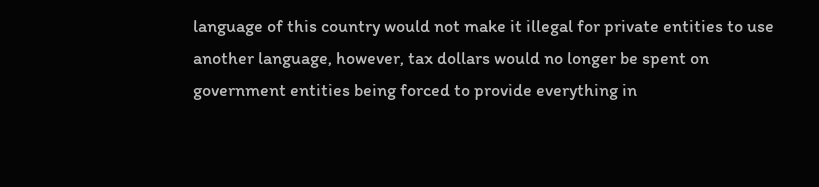language of this country would not make it illegal for private entities to use another language, however, tax dollars would no longer be spent on government entities being forced to provide everything in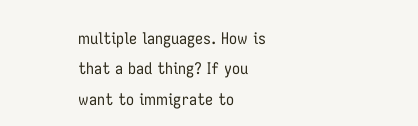multiple languages. How is that a bad thing? If you want to immigrate to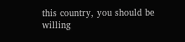this country, you should be willing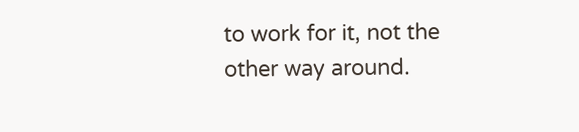to work for it, not the other way around.